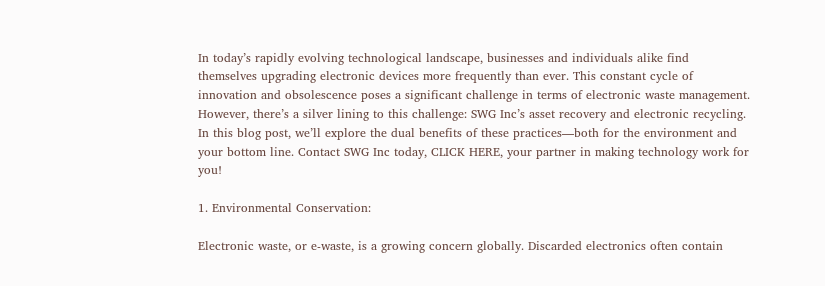In today’s rapidly evolving technological landscape, businesses and individuals alike find themselves upgrading electronic devices more frequently than ever. This constant cycle of innovation and obsolescence poses a significant challenge in terms of electronic waste management. However, there’s a silver lining to this challenge: SWG Inc’s asset recovery and electronic recycling. In this blog post, we’ll explore the dual benefits of these practices—both for the environment and your bottom line. Contact SWG Inc today, CLICK HERE, your partner in making technology work for you!

1. Environmental Conservation:

Electronic waste, or e-waste, is a growing concern globally. Discarded electronics often contain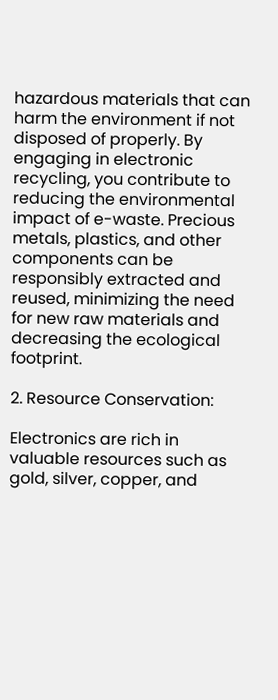hazardous materials that can harm the environment if not disposed of properly. By engaging in electronic recycling, you contribute to reducing the environmental impact of e-waste. Precious metals, plastics, and other components can be responsibly extracted and reused, minimizing the need for new raw materials and decreasing the ecological footprint.

2. Resource Conservation:

Electronics are rich in valuable resources such as gold, silver, copper, and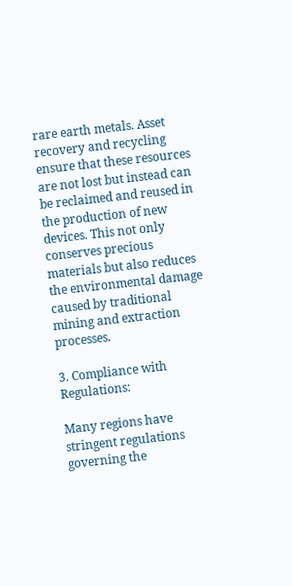rare earth metals. Asset recovery and recycling ensure that these resources are not lost but instead can be reclaimed and reused in the production of new devices. This not only conserves precious materials but also reduces the environmental damage caused by traditional mining and extraction processes.

3. Compliance with Regulations:

Many regions have stringent regulations governing the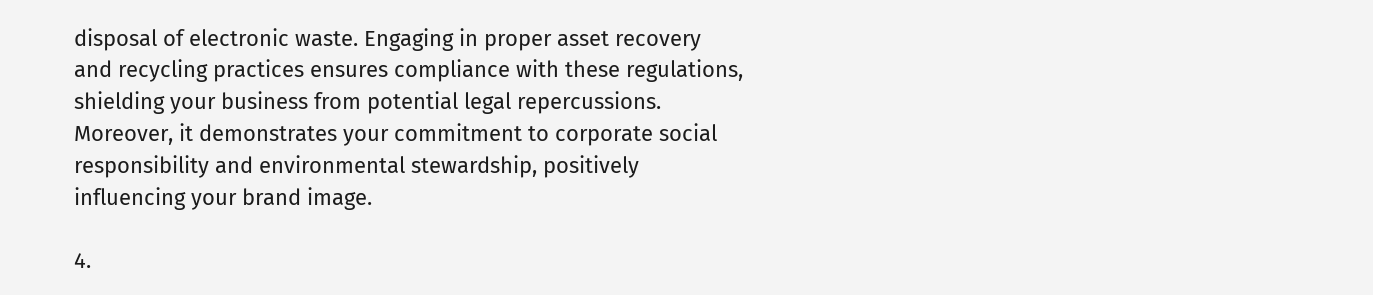disposal of electronic waste. Engaging in proper asset recovery and recycling practices ensures compliance with these regulations, shielding your business from potential legal repercussions. Moreover, it demonstrates your commitment to corporate social responsibility and environmental stewardship, positively influencing your brand image.

4.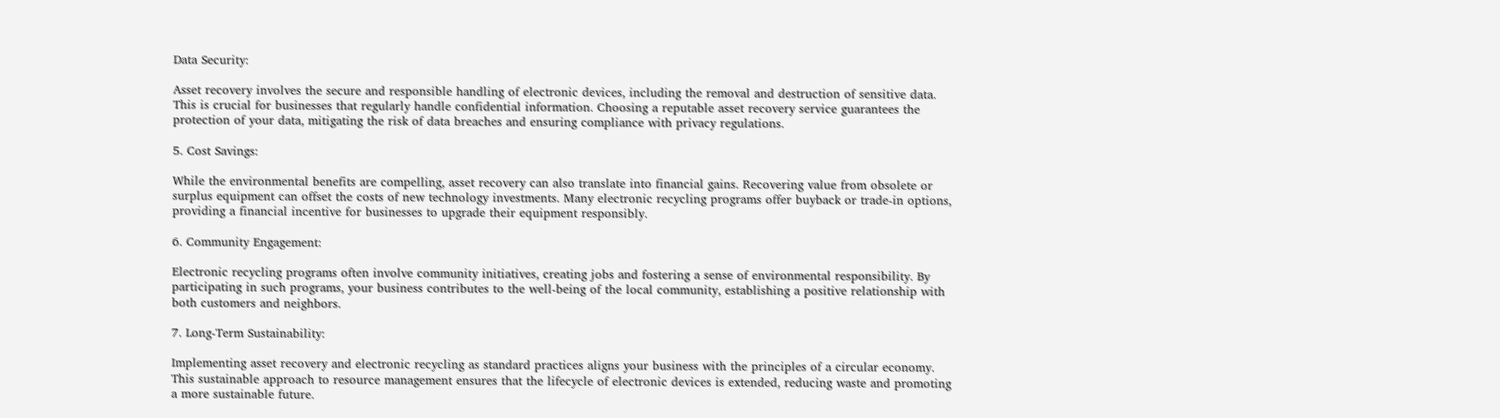Data Security:

Asset recovery involves the secure and responsible handling of electronic devices, including the removal and destruction of sensitive data. This is crucial for businesses that regularly handle confidential information. Choosing a reputable asset recovery service guarantees the protection of your data, mitigating the risk of data breaches and ensuring compliance with privacy regulations.

5. Cost Savings:

While the environmental benefits are compelling, asset recovery can also translate into financial gains. Recovering value from obsolete or surplus equipment can offset the costs of new technology investments. Many electronic recycling programs offer buyback or trade-in options, providing a financial incentive for businesses to upgrade their equipment responsibly.

6. Community Engagement:

Electronic recycling programs often involve community initiatives, creating jobs and fostering a sense of environmental responsibility. By participating in such programs, your business contributes to the well-being of the local community, establishing a positive relationship with both customers and neighbors.

7. Long-Term Sustainability:

Implementing asset recovery and electronic recycling as standard practices aligns your business with the principles of a circular economy. This sustainable approach to resource management ensures that the lifecycle of electronic devices is extended, reducing waste and promoting a more sustainable future.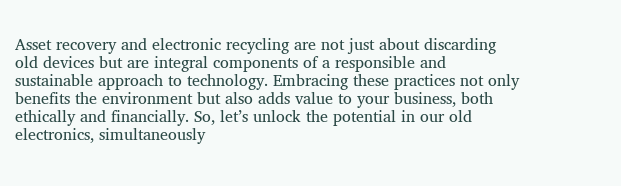Asset recovery and electronic recycling are not just about discarding old devices but are integral components of a responsible and sustainable approach to technology. Embracing these practices not only benefits the environment but also adds value to your business, both ethically and financially. So, let’s unlock the potential in our old electronics, simultaneously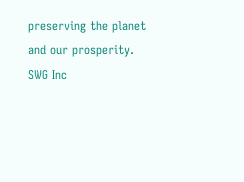preserving the planet and our prosperity. SWG Inc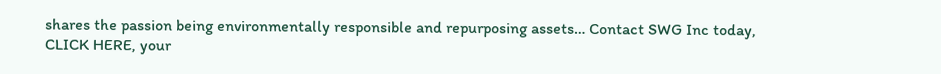shares the passion being environmentally responsible and repurposing assets… Contact SWG Inc today, CLICK HERE, your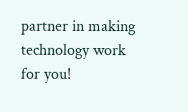partner in making technology work for you!